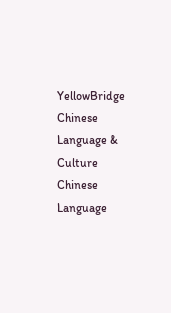YellowBridge Chinese Language & Culture
Chinese Language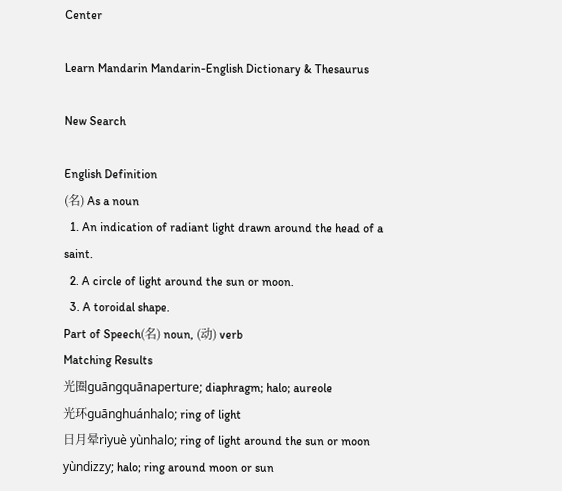Center

Learn Mandarin Mandarin-English Dictionary & Thesaurus

New Search

English Definition
(名) As a noun
  1. An indication of radiant light drawn around the head of a saint.
  2. A circle of light around the sun or moon.
  3. A toroidal shape.
Part of Speech(名) noun, (动) verb
Matching Results
光圈guāngquānaperture; diaphragm; halo; aureole
光环guānghuánhalo; ring of light
日月晕rìyuè yùnhalo; ring of light around the sun or moon
yùndizzy; halo; ring around moon or sun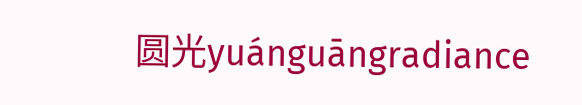圆光yuánguāngradiance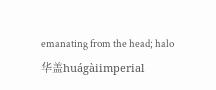emanating from the head; halo
华盖huágàiimperial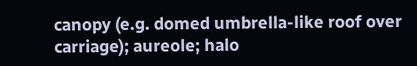canopy (e.g. domed umbrella-like roof over carriage); aureole; halo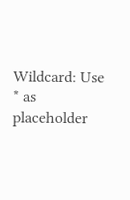Wildcard: Use * as placeholder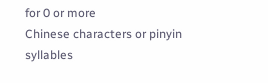for 0 or more
Chinese characters or pinyin syllables